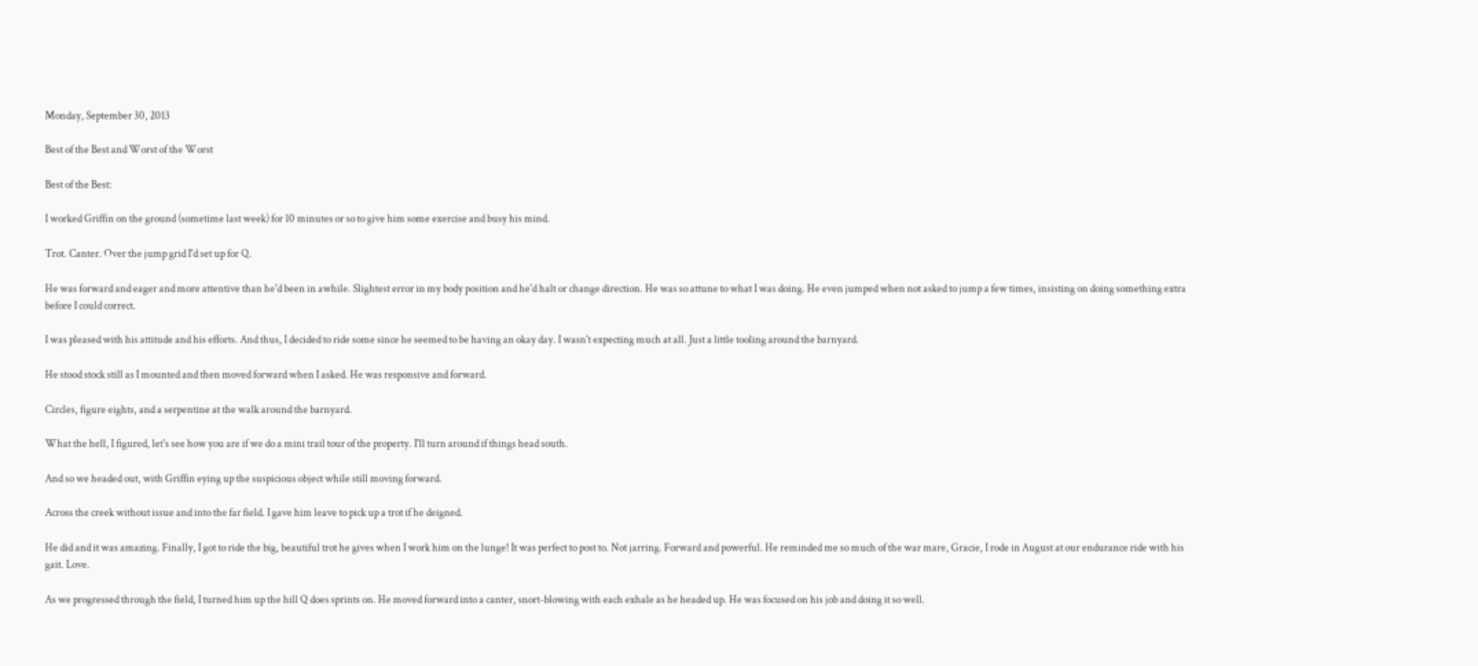Monday, September 30, 2013

Best of the Best and Worst of the Worst

Best of the Best:

I worked Griffin on the ground (sometime last week) for 10 minutes or so to give him some exercise and busy his mind.

Trot. Canter. Over the jump grid I'd set up for Q.

He was forward and eager and more attentive than he'd been in awhile. Slightest error in my body position and he'd halt or change direction. He was so attune to what I was doing. He even jumped when not asked to jump a few times, insisting on doing something extra before I could correct.

I was pleased with his attitude and his efforts. And thus, I decided to ride some since he seemed to be having an okay day. I wasn't expecting much at all. Just a little tooling around the barnyard.

He stood stock still as I mounted and then moved forward when I asked. He was responsive and forward.

Circles, figure eights, and a serpentine at the walk around the barnyard.

What the hell, I figured, let's see how you are if we do a mini trail tour of the property. I'll turn around if things head south.

And so we headed out, with Griffin eying up the suspicious object while still moving forward.

Across the creek without issue and into the far field. I gave him leave to pick up a trot if he deigned.

He did and it was amazing. Finally, I got to ride the big, beautiful trot he gives when I work him on the lunge! It was perfect to post to. Not jarring. Forward and powerful. He reminded me so much of the war mare, Gracie, I rode in August at our endurance ride with his gait. Love.

As we progressed through the field, I turned him up the hill Q does sprints on. He moved forward into a canter, snort-blowing with each exhale as he headed up. He was focused on his job and doing it so well.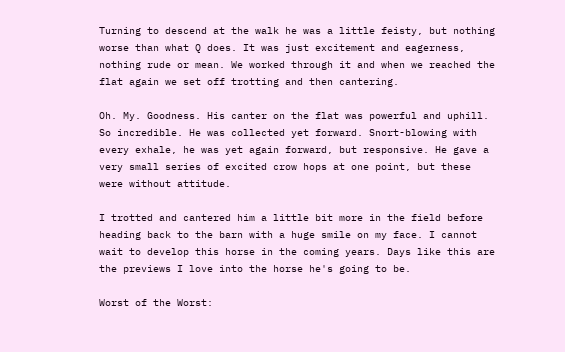Turning to descend at the walk he was a little feisty, but nothing worse than what Q does. It was just excitement and eagerness, nothing rude or mean. We worked through it and when we reached the flat again we set off trotting and then cantering.

Oh. My. Goodness. His canter on the flat was powerful and uphill. So incredible. He was collected yet forward. Snort-blowing with every exhale, he was yet again forward, but responsive. He gave a very small series of excited crow hops at one point, but these were without attitude.

I trotted and cantered him a little bit more in the field before heading back to the barn with a huge smile on my face. I cannot wait to develop this horse in the coming years. Days like this are the previews I love into the horse he's going to be.

Worst of the Worst: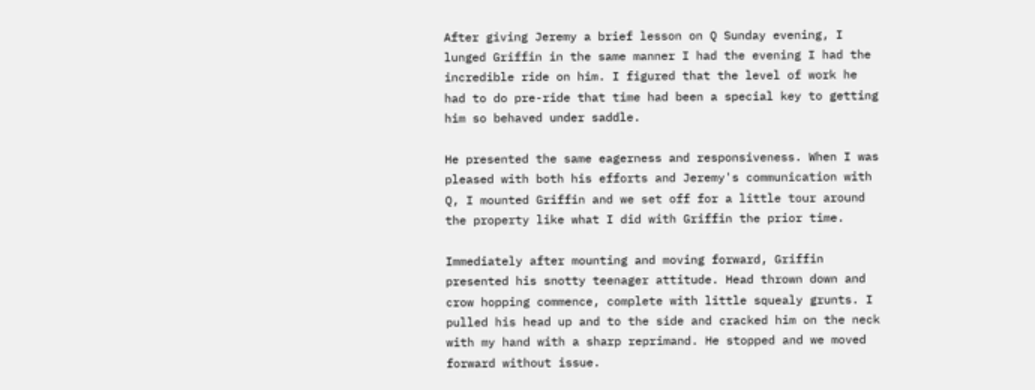After giving Jeremy a brief lesson on Q Sunday evening, I lunged Griffin in the same manner I had the evening I had the incredible ride on him. I figured that the level of work he had to do pre-ride that time had been a special key to getting him so behaved under saddle.

He presented the same eagerness and responsiveness. When I was pleased with both his efforts and Jeremy's communication with Q, I mounted Griffin and we set off for a little tour around the property like what I did with Griffin the prior time.

Immediately after mounting and moving forward, Griffin presented his snotty teenager attitude. Head thrown down and crow hopping commence, complete with little squealy grunts. I pulled his head up and to the side and cracked him on the neck with my hand with a sharp reprimand. He stopped and we moved forward without issue.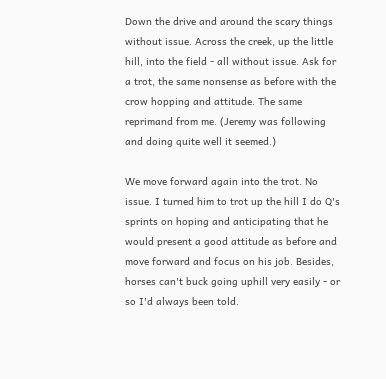Down the drive and around the scary things without issue. Across the creek, up the little hill, into the field - all without issue. Ask for a trot, the same nonsense as before with the crow hopping and attitude. The same reprimand from me. (Jeremy was following and doing quite well it seemed.)

We move forward again into the trot. No issue. I turned him to trot up the hill I do Q's sprints on hoping and anticipating that he would present a good attitude as before and move forward and focus on his job. Besides, horses can't buck going uphill very easily - or so I'd always been told.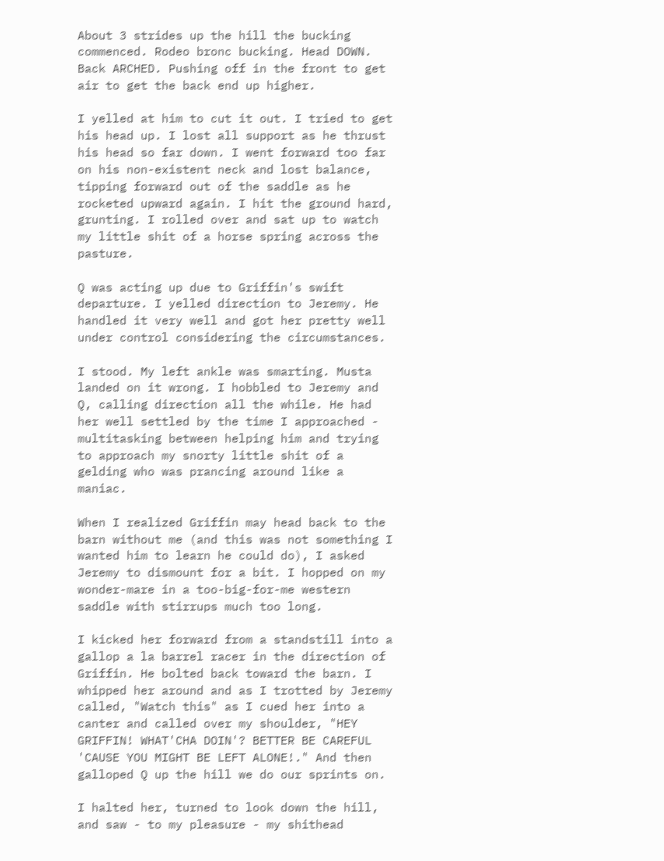About 3 strides up the hill the bucking commenced. Rodeo bronc bucking. Head DOWN. Back ARCHED. Pushing off in the front to get air to get the back end up higher.

I yelled at him to cut it out. I tried to get his head up. I lost all support as he thrust his head so far down. I went forward too far on his non-existent neck and lost balance, tipping forward out of the saddle as he rocketed upward again. I hit the ground hard, grunting. I rolled over and sat up to watch my little shit of a horse spring across the pasture.

Q was acting up due to Griffin's swift departure. I yelled direction to Jeremy. He handled it very well and got her pretty well under control considering the circumstances.

I stood. My left ankle was smarting. Musta landed on it wrong. I hobbled to Jeremy and Q, calling direction all the while. He had her well settled by the time I approached - multitasking between helping him and trying to approach my snorty little shit of a gelding who was prancing around like a maniac.

When I realized Griffin may head back to the barn without me (and this was not something I wanted him to learn he could do), I asked Jeremy to dismount for a bit. I hopped on my wonder-mare in a too-big-for-me western saddle with stirrups much too long.

I kicked her forward from a standstill into a gallop a la barrel racer in the direction of Griffin. He bolted back toward the barn. I whipped her around and as I trotted by Jeremy called, "Watch this" as I cued her into a canter and called over my shoulder, "HEY GRIFFIN! WHAT'CHA DOIN'? BETTER BE CAREFUL 'CAUSE YOU MIGHT BE LEFT ALONE!." And then galloped Q up the hill we do our sprints on.

I halted her, turned to look down the hill, and saw - to my pleasure - my shithead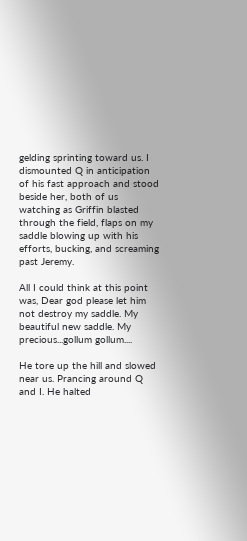gelding sprinting toward us. I dismounted Q in anticipation of his fast approach and stood beside her, both of us watching as Griffin blasted through the field, flaps on my saddle blowing up with his efforts, bucking, and screaming past Jeremy.

All I could think at this point was, Dear god please let him not destroy my saddle. My beautiful new saddle. My precious...gollum gollum....

He tore up the hill and slowed near us. Prancing around Q and I. He halted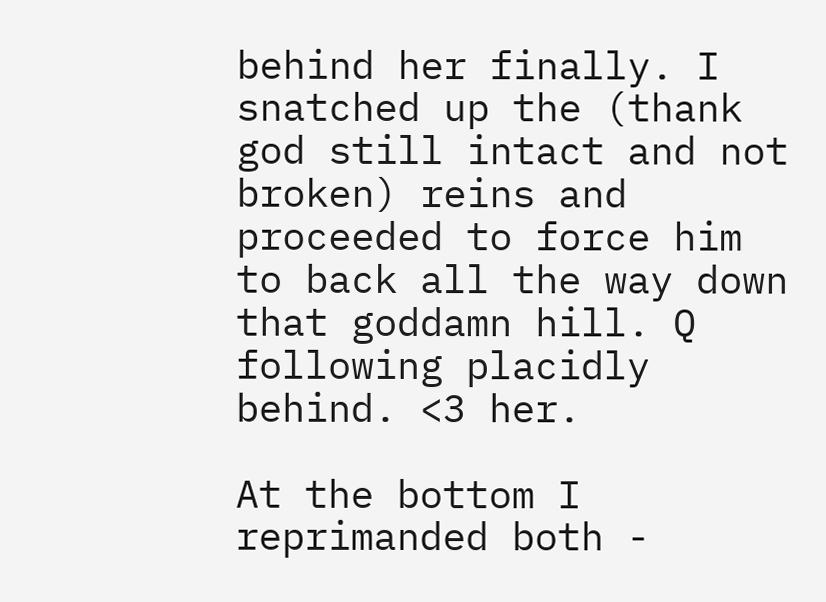behind her finally. I snatched up the (thank god still intact and not broken) reins and proceeded to force him to back all the way down that goddamn hill. Q following placidly behind. <3 her.

At the bottom I reprimanded both -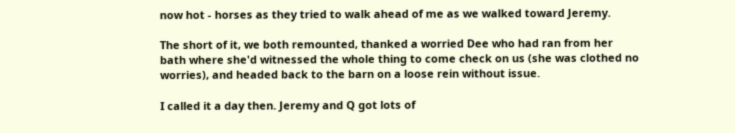now hot - horses as they tried to walk ahead of me as we walked toward Jeremy.

The short of it, we both remounted, thanked a worried Dee who had ran from her bath where she'd witnessed the whole thing to come check on us (she was clothed no worries), and headed back to the barn on a loose rein without issue.

I called it a day then. Jeremy and Q got lots of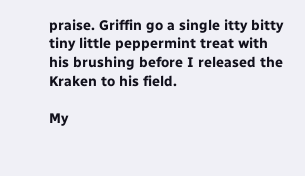praise. Griffin go a single itty bitty tiny little peppermint treat with his brushing before I released the Kraken to his field.

My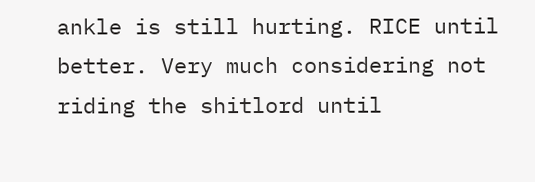ankle is still hurting. RICE until better. Very much considering not riding the shitlord until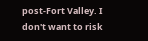post-Fort Valley. I don't want to risk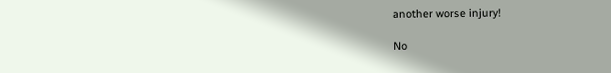another worse injury!

No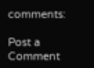comments:

Post a Comment